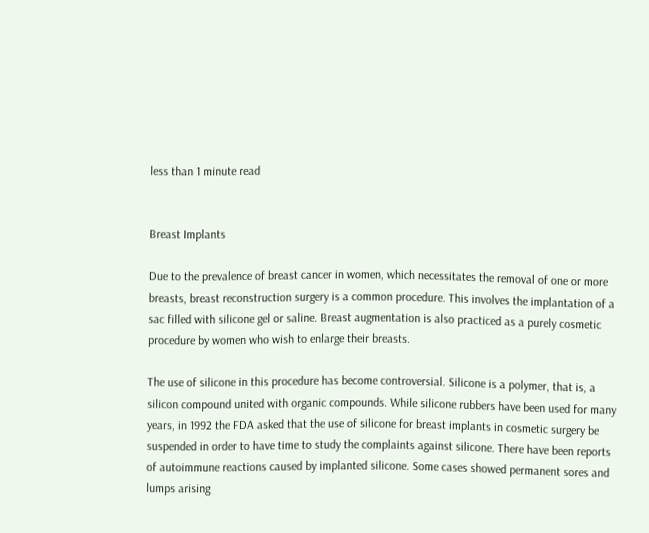less than 1 minute read


Breast Implants

Due to the prevalence of breast cancer in women, which necessitates the removal of one or more breasts, breast reconstruction surgery is a common procedure. This involves the implantation of a sac filled with silicone gel or saline. Breast augmentation is also practiced as a purely cosmetic procedure by women who wish to enlarge their breasts.

The use of silicone in this procedure has become controversial. Silicone is a polymer, that is, a silicon compound united with organic compounds. While silicone rubbers have been used for many years, in 1992 the FDA asked that the use of silicone for breast implants in cosmetic surgery be suspended in order to have time to study the complaints against silicone. There have been reports of autoimmune reactions caused by implanted silicone. Some cases showed permanent sores and lumps arising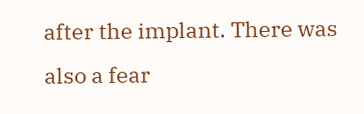after the implant. There was also a fear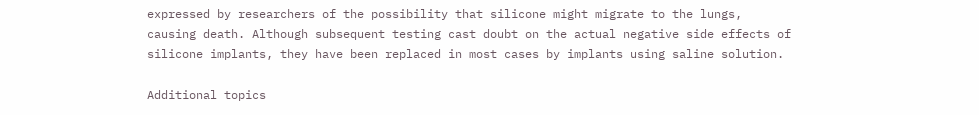expressed by researchers of the possibility that silicone might migrate to the lungs, causing death. Although subsequent testing cast doubt on the actual negative side effects of silicone implants, they have been replaced in most cases by implants using saline solution.

Additional topics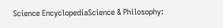Science EncyclopediaScience & Philosophy: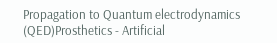Propagation to Quantum electrodynamics (QED)Prosthetics - Artificial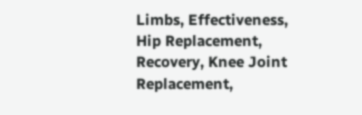Limbs, Effectiveness, Hip Replacement, Recovery, Knee Joint Replacement,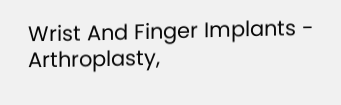Wrist And Finger Implants - Arthroplasty,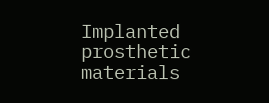Implanted prosthetic materials